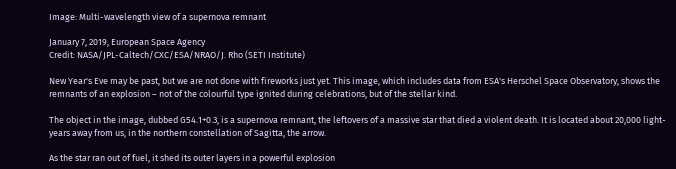Image: Multi-wavelength view of a supernova remnant

January 7, 2019, European Space Agency
Credit: NASA/JPL-Caltech/CXC/ESA/NRAO/J. Rho (SETI Institute)

New Year's Eve may be past, but we are not done with fireworks just yet. This image, which includes data from ESA's Herschel Space Observatory, shows the remnants of an explosion – not of the colourful type ignited during celebrations, but of the stellar kind.

The object in the image, dubbed G54.1+0.3, is a supernova remnant, the leftovers of a massive star that died a violent death. It is located about 20,000 light-years away from us, in the northern constellation of Sagitta, the arrow.

As the star ran out of fuel, it shed its outer layers in a powerful explosion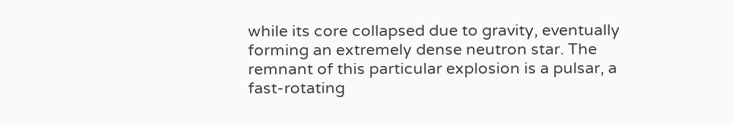while its core collapsed due to gravity, eventually forming an extremely dense neutron star. The remnant of this particular explosion is a pulsar, a fast-rotating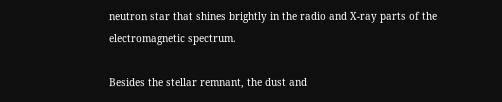neutron star that shines brightly in the radio and X-ray parts of the electromagnetic spectrum.

Besides the stellar remnant, the dust and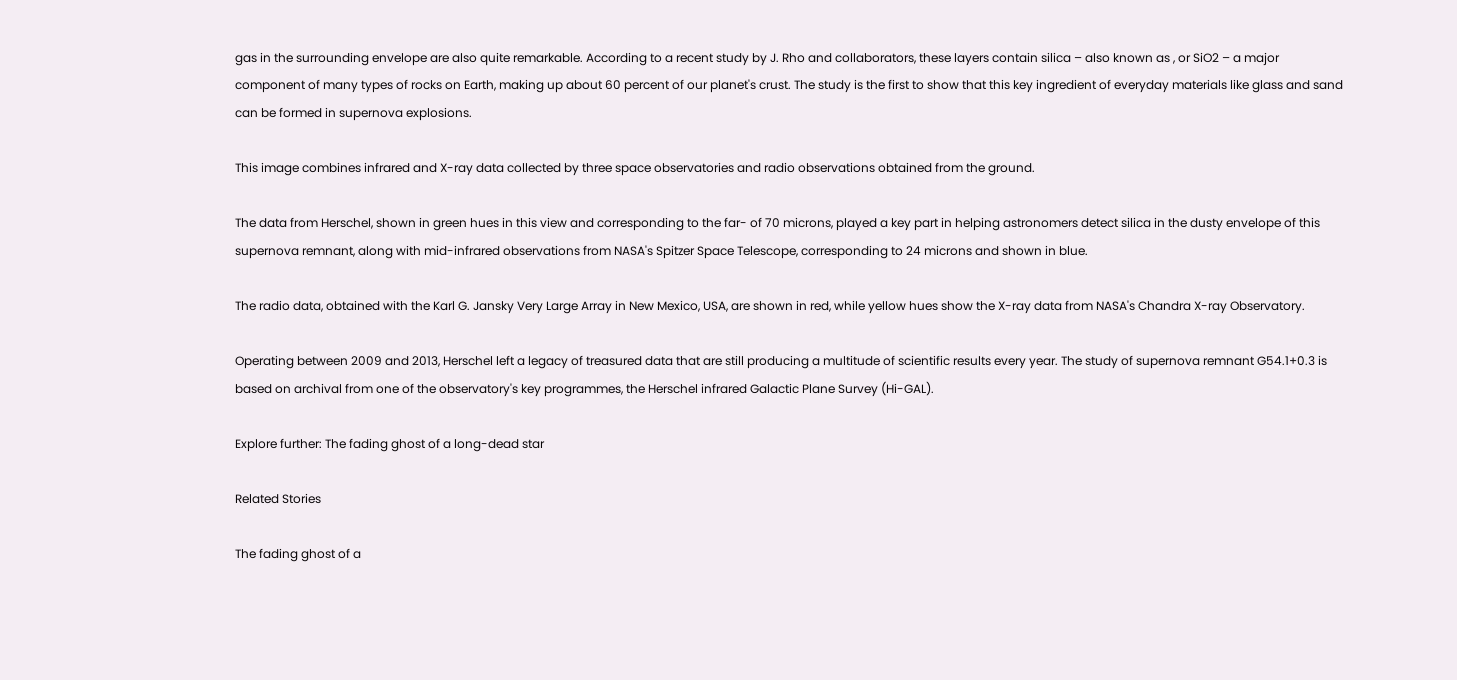gas in the surrounding envelope are also quite remarkable. According to a recent study by J. Rho and collaborators, these layers contain silica – also known as , or SiO2 – a major component of many types of rocks on Earth, making up about 60 percent of our planet's crust. The study is the first to show that this key ingredient of everyday materials like glass and sand can be formed in supernova explosions.

This image combines infrared and X-ray data collected by three space observatories and radio observations obtained from the ground.

The data from Herschel, shown in green hues in this view and corresponding to the far- of 70 microns, played a key part in helping astronomers detect silica in the dusty envelope of this supernova remnant, along with mid-infrared observations from NASA's Spitzer Space Telescope, corresponding to 24 microns and shown in blue.

The radio data, obtained with the Karl G. Jansky Very Large Array in New Mexico, USA, are shown in red, while yellow hues show the X-ray data from NASA's Chandra X-ray Observatory.

Operating between 2009 and 2013, Herschel left a legacy of treasured data that are still producing a multitude of scientific results every year. The study of supernova remnant G54.1+0.3 is based on archival from one of the observatory's key programmes, the Herschel infrared Galactic Plane Survey (Hi-GAL).

Explore further: The fading ghost of a long-dead star

Related Stories

The fading ghost of a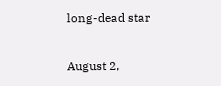long-dead star

August 2,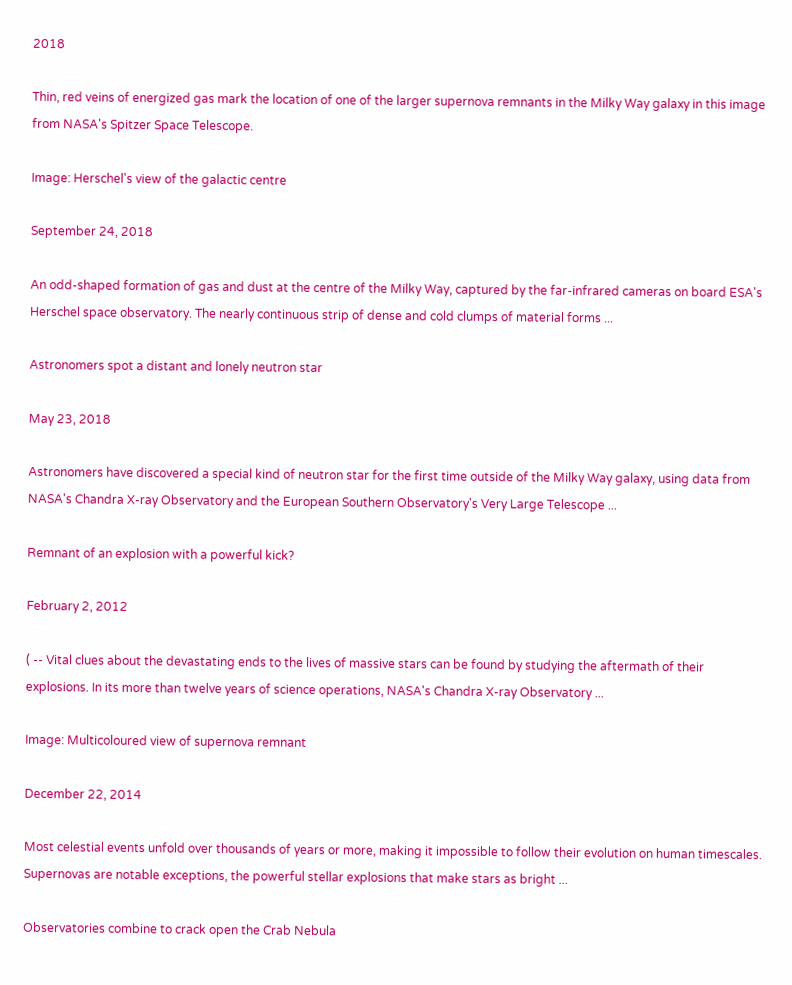2018

Thin, red veins of energized gas mark the location of one of the larger supernova remnants in the Milky Way galaxy in this image from NASA's Spitzer Space Telescope.

Image: Herschel's view of the galactic centre

September 24, 2018

An odd-shaped formation of gas and dust at the centre of the Milky Way, captured by the far-infrared cameras on board ESA's Herschel space observatory. The nearly continuous strip of dense and cold clumps of material forms ...

Astronomers spot a distant and lonely neutron star

May 23, 2018

Astronomers have discovered a special kind of neutron star for the first time outside of the Milky Way galaxy, using data from NASA's Chandra X-ray Observatory and the European Southern Observatory's Very Large Telescope ...

Remnant of an explosion with a powerful kick?

February 2, 2012

( -- Vital clues about the devastating ends to the lives of massive stars can be found by studying the aftermath of their explosions. In its more than twelve years of science operations, NASA's Chandra X-ray Observatory ...

Image: Multicoloured view of supernova remnant

December 22, 2014

Most celestial events unfold over thousands of years or more, making it impossible to follow their evolution on human timescales. Supernovas are notable exceptions, the powerful stellar explosions that make stars as bright ...

Observatories combine to crack open the Crab Nebula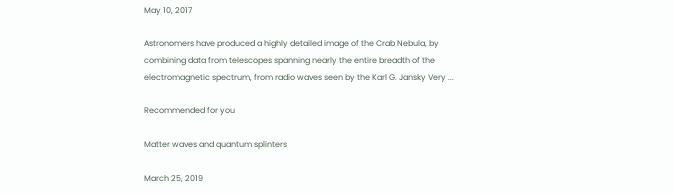May 10, 2017

Astronomers have produced a highly detailed image of the Crab Nebula, by combining data from telescopes spanning nearly the entire breadth of the electromagnetic spectrum, from radio waves seen by the Karl G. Jansky Very ...

Recommended for you

Matter waves and quantum splinters

March 25, 2019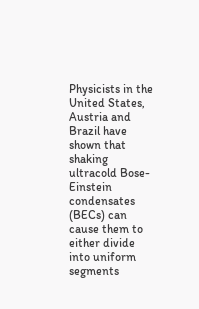Physicists in the United States, Austria and Brazil have shown that shaking ultracold Bose-Einstein condensates (BECs) can cause them to either divide into uniform segments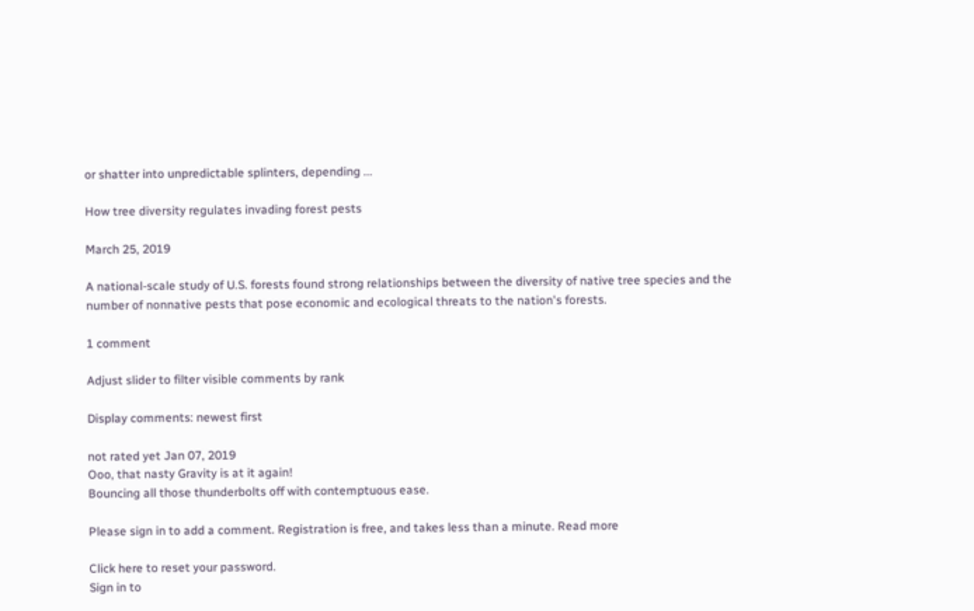or shatter into unpredictable splinters, depending ...

How tree diversity regulates invading forest pests

March 25, 2019

A national-scale study of U.S. forests found strong relationships between the diversity of native tree species and the number of nonnative pests that pose economic and ecological threats to the nation's forests.

1 comment

Adjust slider to filter visible comments by rank

Display comments: newest first

not rated yet Jan 07, 2019
Ooo, that nasty Gravity is at it again!
Bouncing all those thunderbolts off with contemptuous ease.

Please sign in to add a comment. Registration is free, and takes less than a minute. Read more

Click here to reset your password.
Sign in to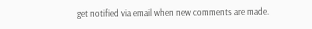get notified via email when new comments are made.